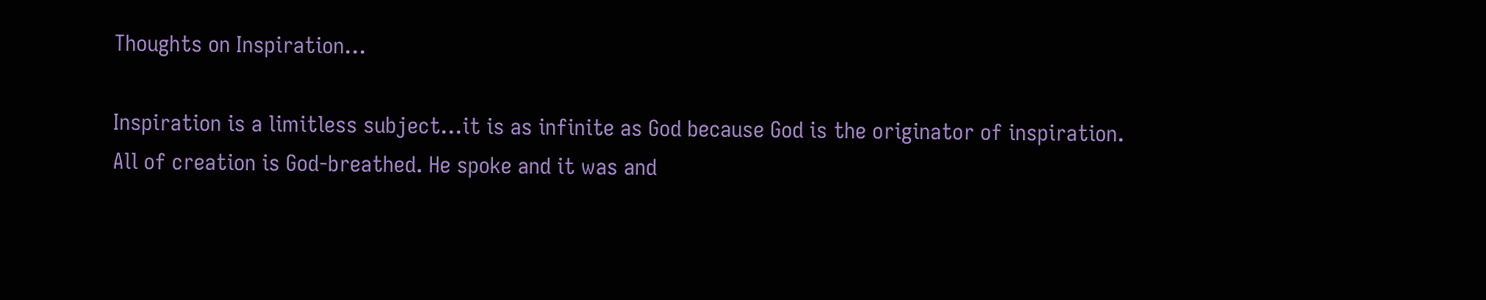Thoughts on Inspiration…

Inspiration is a limitless subject…it is as infinite as God because God is the originator of inspiration. All of creation is God-breathed. He spoke and it was and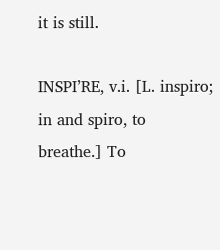it is still.

INSPI’RE, v.i. [L. inspiro; in and spiro, to breathe.] To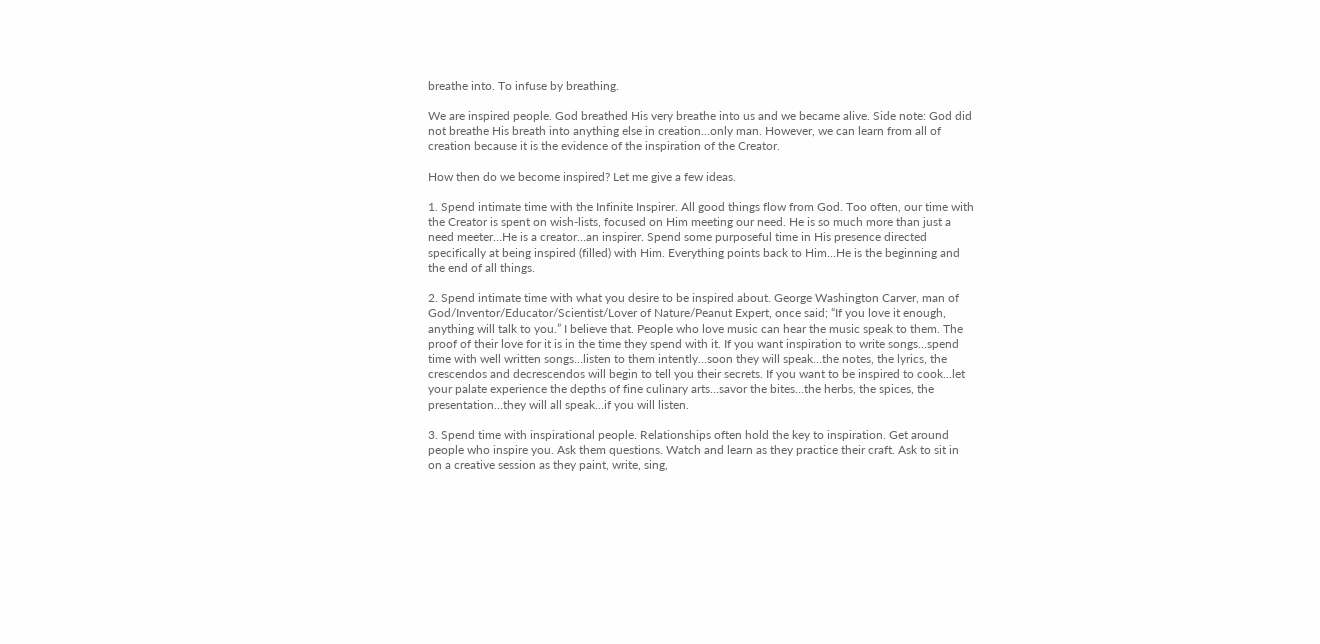breathe into. To infuse by breathing.

We are inspired people. God breathed His very breathe into us and we became alive. Side note: God did not breathe His breath into anything else in creation…only man. However, we can learn from all of creation because it is the evidence of the inspiration of the Creator.

How then do we become inspired? Let me give a few ideas.

1. Spend intimate time with the Infinite Inspirer. All good things flow from God. Too often, our time with the Creator is spent on wish-lists, focused on Him meeting our need. He is so much more than just a need meeter…He is a creator…an inspirer. Spend some purposeful time in His presence directed specifically at being inspired (filled) with Him. Everything points back to Him…He is the beginning and the end of all things.

2. Spend intimate time with what you desire to be inspired about. George Washington Carver, man of God/Inventor/Educator/Scientist/Lover of Nature/Peanut Expert, once said; “If you love it enough, anything will talk to you.” I believe that. People who love music can hear the music speak to them. The proof of their love for it is in the time they spend with it. If you want inspiration to write songs…spend time with well written songs…listen to them intently…soon they will speak…the notes, the lyrics, the crescendos and decrescendos will begin to tell you their secrets. If you want to be inspired to cook…let your palate experience the depths of fine culinary arts…savor the bites…the herbs, the spices, the presentation…they will all speak…if you will listen.

3. Spend time with inspirational people. Relationships often hold the key to inspiration. Get around people who inspire you. Ask them questions. Watch and learn as they practice their craft. Ask to sit in on a creative session as they paint, write, sing,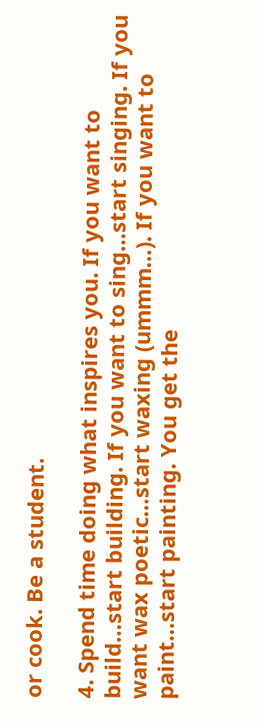or cook. Be a student.

4. Spend time doing what inspires you. If you want to build…start building. If you want to sing…start singing. If you want wax poetic…start waxing (ummm…). If you want to paint…start painting. You get the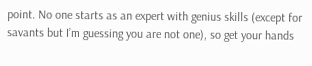point. No one starts as an expert with genius skills (except for savants but I’m guessing you are not one), so get your hands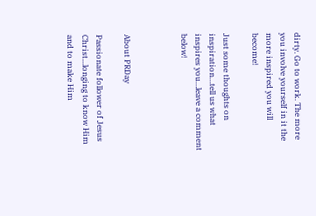dirty. Go to work. The more you involve yourself in it the more inspired you will become!

Just some thoughts on inspiration…tell us what inspires you…leave a comment below!



About PRDay

Passionate follower of Jesus Christ...longing to know Him and to make Him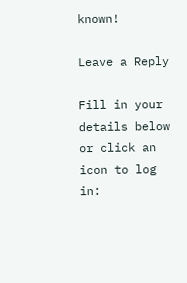known!

Leave a Reply

Fill in your details below or click an icon to log in: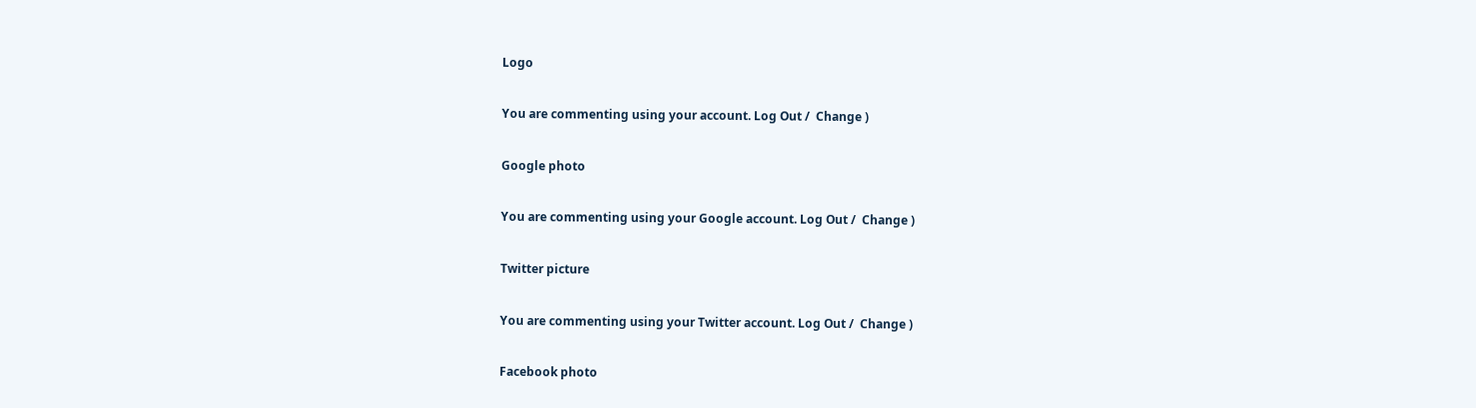Logo

You are commenting using your account. Log Out /  Change )

Google photo

You are commenting using your Google account. Log Out /  Change )

Twitter picture

You are commenting using your Twitter account. Log Out /  Change )

Facebook photo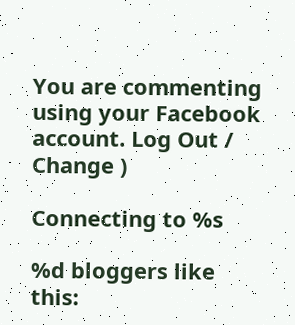You are commenting using your Facebook account. Log Out /  Change )

Connecting to %s

%d bloggers like this: